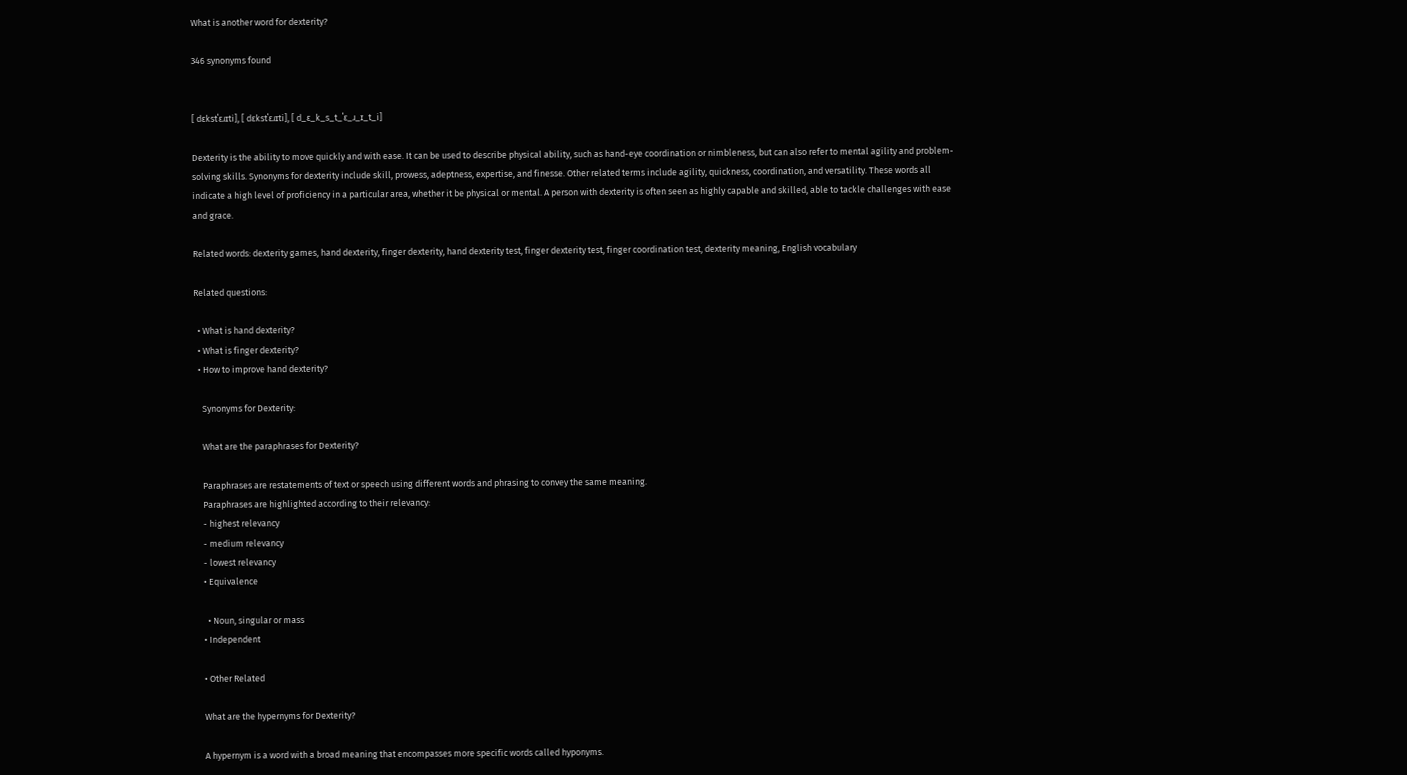What is another word for dexterity?

346 synonyms found


[ dɛkstˈɛɹɪti], [ dɛkstˈɛɹɪti], [ d_ɛ_k_s_t_ˈɛ_ɹ_ɪ_t_i]

Dexterity is the ability to move quickly and with ease. It can be used to describe physical ability, such as hand-eye coordination or nimbleness, but can also refer to mental agility and problem-solving skills. Synonyms for dexterity include skill, prowess, adeptness, expertise, and finesse. Other related terms include agility, quickness, coordination, and versatility. These words all indicate a high level of proficiency in a particular area, whether it be physical or mental. A person with dexterity is often seen as highly capable and skilled, able to tackle challenges with ease and grace.

Related words: dexterity games, hand dexterity, finger dexterity, hand dexterity test, finger dexterity test, finger coordination test, dexterity meaning, English vocabulary

Related questions:

  • What is hand dexterity?
  • What is finger dexterity?
  • How to improve hand dexterity?

    Synonyms for Dexterity:

    What are the paraphrases for Dexterity?

    Paraphrases are restatements of text or speech using different words and phrasing to convey the same meaning.
    Paraphrases are highlighted according to their relevancy:
    - highest relevancy
    - medium relevancy
    - lowest relevancy
    • Equivalence

      • Noun, singular or mass
    • Independent

    • Other Related

    What are the hypernyms for Dexterity?

    A hypernym is a word with a broad meaning that encompasses more specific words called hyponyms.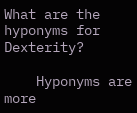What are the hyponyms for Dexterity?

    Hyponyms are more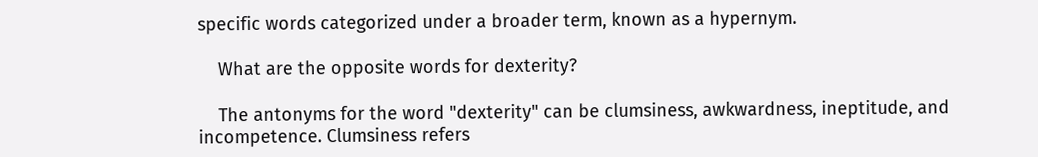specific words categorized under a broader term, known as a hypernym.

    What are the opposite words for dexterity?

    The antonyms for the word "dexterity" can be clumsiness, awkwardness, ineptitude, and incompetence. Clumsiness refers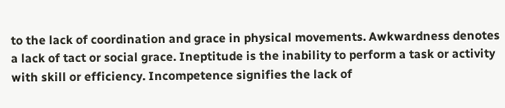to the lack of coordination and grace in physical movements. Awkwardness denotes a lack of tact or social grace. Ineptitude is the inability to perform a task or activity with skill or efficiency. Incompetence signifies the lack of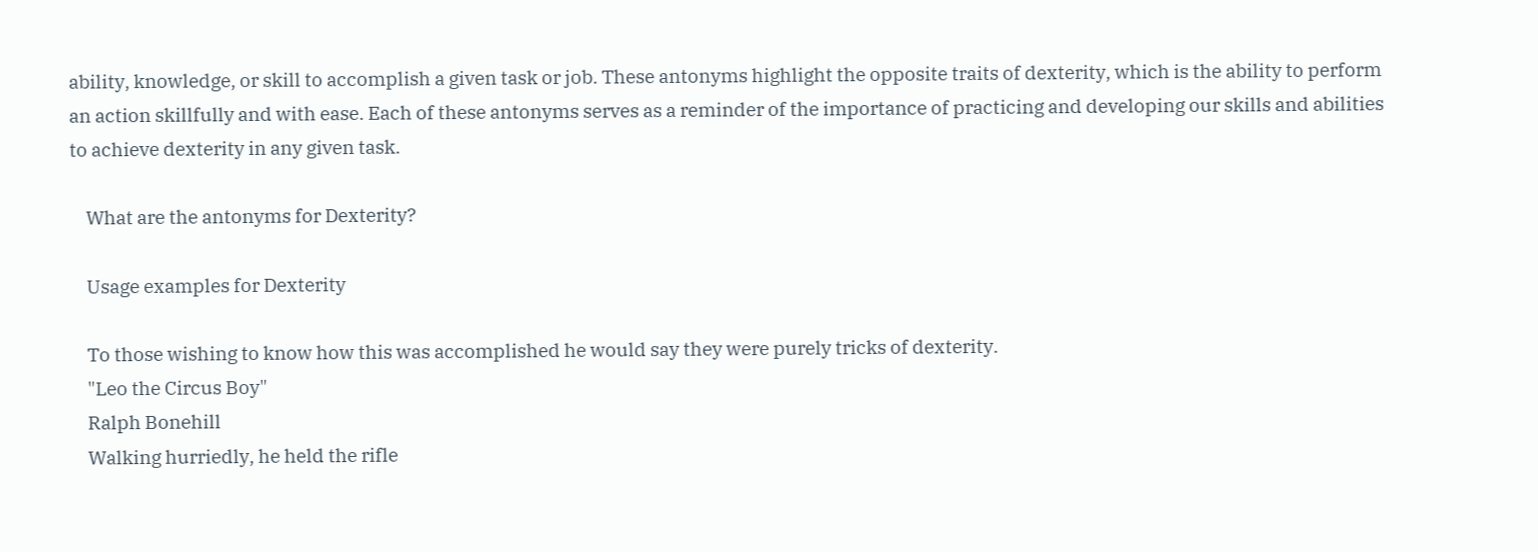ability, knowledge, or skill to accomplish a given task or job. These antonyms highlight the opposite traits of dexterity, which is the ability to perform an action skillfully and with ease. Each of these antonyms serves as a reminder of the importance of practicing and developing our skills and abilities to achieve dexterity in any given task.

    What are the antonyms for Dexterity?

    Usage examples for Dexterity

    To those wishing to know how this was accomplished he would say they were purely tricks of dexterity.
    "Leo the Circus Boy"
    Ralph Bonehill
    Walking hurriedly, he held the rifle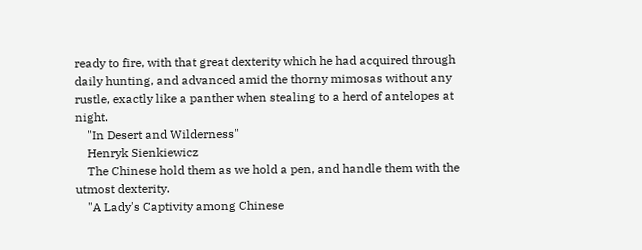ready to fire, with that great dexterity which he had acquired through daily hunting, and advanced amid the thorny mimosas without any rustle, exactly like a panther when stealing to a herd of antelopes at night.
    "In Desert and Wilderness"
    Henryk Sienkiewicz
    The Chinese hold them as we hold a pen, and handle them with the utmost dexterity.
    "A Lady's Captivity among Chinese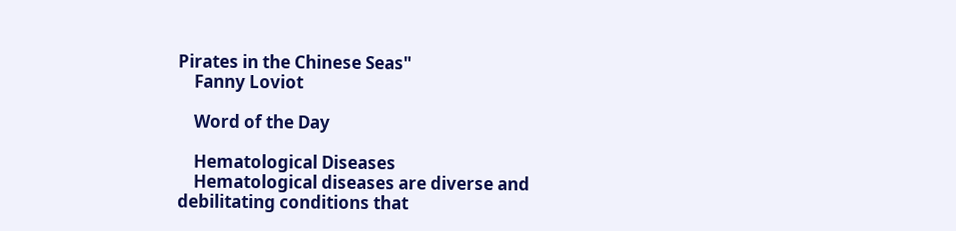Pirates in the Chinese Seas"
    Fanny Loviot

    Word of the Day

    Hematological Diseases
    Hematological diseases are diverse and debilitating conditions that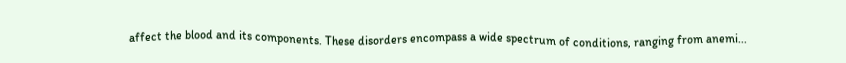affect the blood and its components. These disorders encompass a wide spectrum of conditions, ranging from anemi...